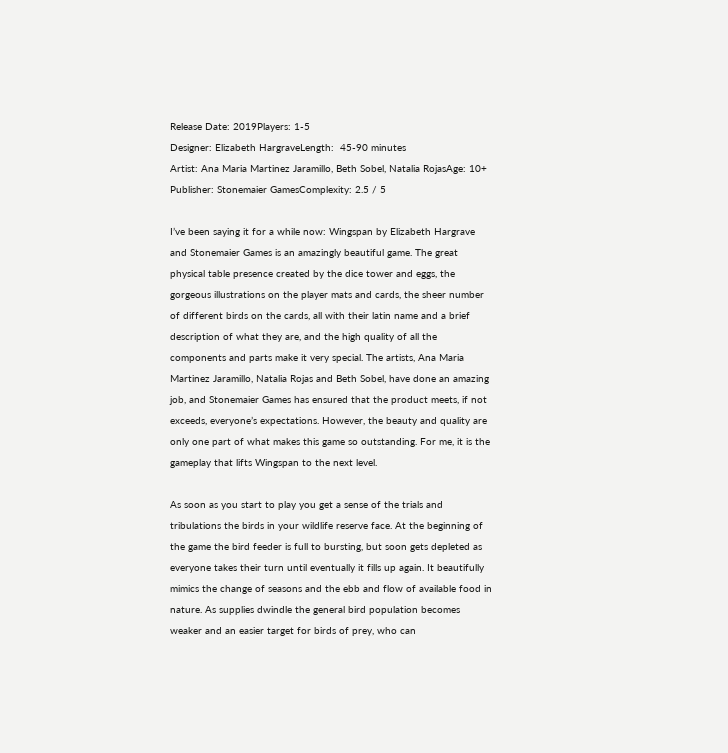Release Date: 2019Players: 1-5
Designer: Elizabeth HargraveLength:  45-90 minutes
Artist: Ana Maria Martinez Jaramillo, Beth Sobel, Natalia RojasAge: 10+
Publisher: Stonemaier GamesComplexity: 2.5 / 5

I’ve been saying it for a while now: Wingspan by Elizabeth Hargrave and Stonemaier Games is an amazingly beautiful game. The great physical table presence created by the dice tower and eggs, the gorgeous illustrations on the player mats and cards, the sheer number of different birds on the cards, all with their latin name and a brief description of what they are, and the high quality of all the components and parts make it very special. The artists, Ana Maria Martinez Jaramillo, Natalia Rojas and Beth Sobel, have done an amazing job, and Stonemaier Games has ensured that the product meets, if not exceeds, everyone’s expectations. However, the beauty and quality are only one part of what makes this game so outstanding. For me, it is the gameplay that lifts Wingspan to the next level.

As soon as you start to play you get a sense of the trials and tribulations the birds in your wildlife reserve face. At the beginning of the game the bird feeder is full to bursting, but soon gets depleted as everyone takes their turn until eventually it fills up again. It beautifully mimics the change of seasons and the ebb and flow of available food in nature. As supplies dwindle the general bird population becomes weaker and an easier target for birds of prey, who can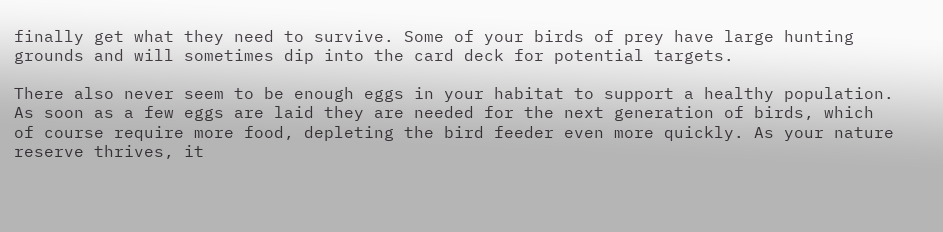finally get what they need to survive. Some of your birds of prey have large hunting grounds and will sometimes dip into the card deck for potential targets.

There also never seem to be enough eggs in your habitat to support a healthy population. As soon as a few eggs are laid they are needed for the next generation of birds, which of course require more food, depleting the bird feeder even more quickly. As your nature reserve thrives, it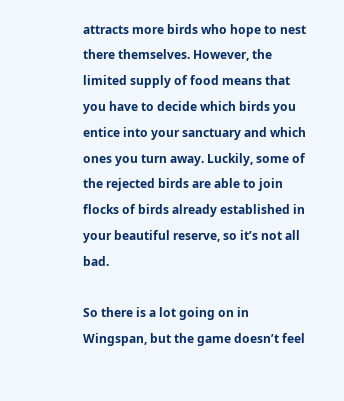attracts more birds who hope to nest there themselves. However, the limited supply of food means that you have to decide which birds you entice into your sanctuary and which ones you turn away. Luckily, some of the rejected birds are able to join flocks of birds already established in your beautiful reserve, so it’s not all bad.

So there is a lot going on in Wingspan, but the game doesn’t feel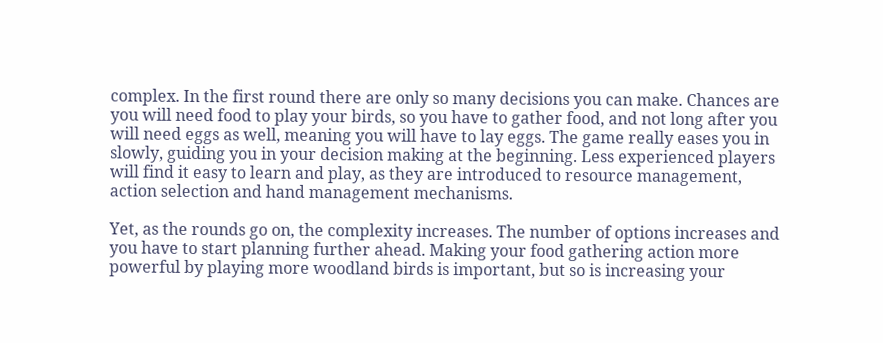complex. In the first round there are only so many decisions you can make. Chances are you will need food to play your birds, so you have to gather food, and not long after you will need eggs as well, meaning you will have to lay eggs. The game really eases you in slowly, guiding you in your decision making at the beginning. Less experienced players will find it easy to learn and play, as they are introduced to resource management, action selection and hand management mechanisms.

Yet, as the rounds go on, the complexity increases. The number of options increases and you have to start planning further ahead. Making your food gathering action more powerful by playing more woodland birds is important, but so is increasing your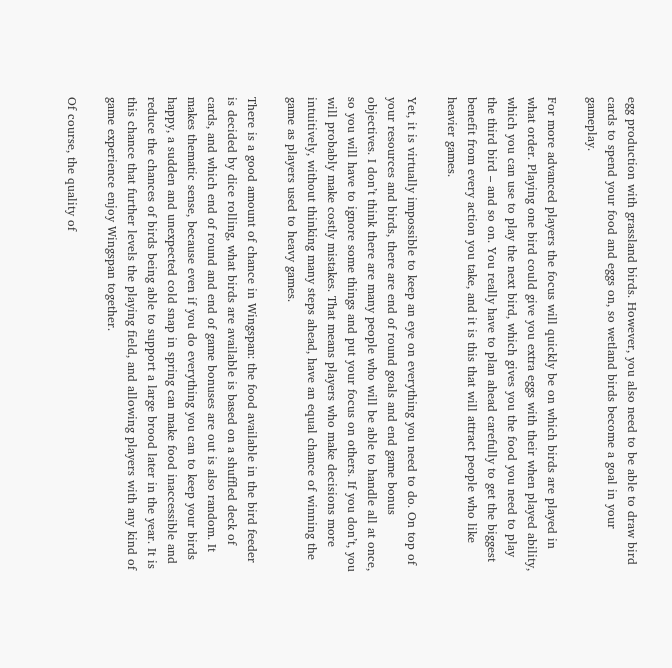egg production with grassland birds. However, you also need to be able to draw bird cards to spend your food and eggs on, so wetland birds become a goal in your gameplay.

For more advanced players the focus will quickly be on which birds are played in what order. Playing one bird could give you extra eggs with their when played ability, which you can use to play the next bird, which gives you the food you need to play the third bird – and so on. You really have to plan ahead carefully to get the biggest benefit from every action you take, and it is this that will attract people who like heavier games.

Yet, it is virtually impossible to keep an eye on everything you need to do. On top of your resources and birds, there are end of round goals and end game bonus objectives. I don’t think there are many people who will be able to handle all at once, so you will have to ignore some things and put your focus on others. If you don’t, you will probably make costly mistakes. That means players who make decisions more intuitively, without thinking many steps ahead, have an equal chance of winning the game as players used to heavy games.

There is a good amount of chance in Wingspan: the food available in the bird feeder is decided by dice rolling, what birds are available is based on a shuffled deck of cards, and which end of round and end of game bonuses are out is also random. It makes thematic sense, because even if you do everything you can to keep your birds happy, a sudden and unexpected cold snap in spring can make food inaccessible and reduce the chances of birds being able to support a large brood later in the year. It is this chance that further levels the playing field, and allowing players with any kind of game experience enjoy Wingspan together.

Of course, the quality of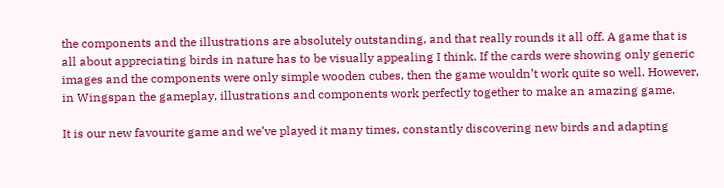the components and the illustrations are absolutely outstanding, and that really rounds it all off. A game that is all about appreciating birds in nature has to be visually appealing I think. If the cards were showing only generic images and the components were only simple wooden cubes, then the game wouldn’t work quite so well. However, in Wingspan the gameplay, illustrations and components work perfectly together to make an amazing game.

It is our new favourite game and we’ve played it many times, constantly discovering new birds and adapting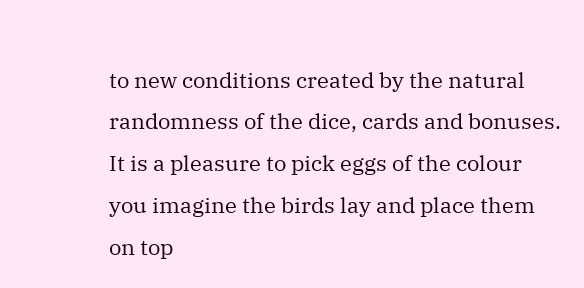to new conditions created by the natural randomness of the dice, cards and bonuses. It is a pleasure to pick eggs of the colour you imagine the birds lay and place them on top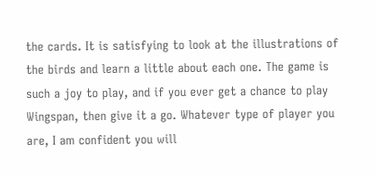the cards. It is satisfying to look at the illustrations of the birds and learn a little about each one. The game is such a joy to play, and if you ever get a chance to play Wingspan, then give it a go. Whatever type of player you are, I am confident you will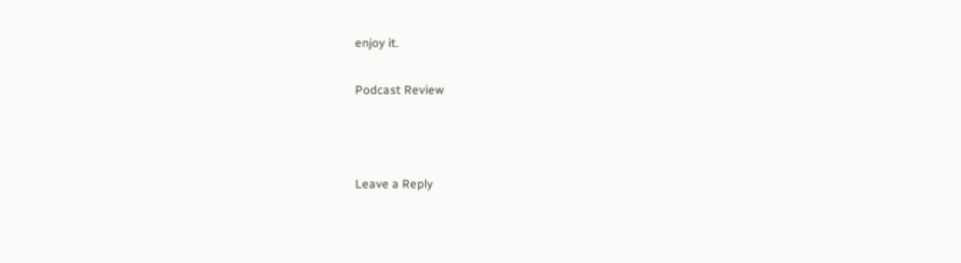enjoy it.

Podcast Review



Leave a Reply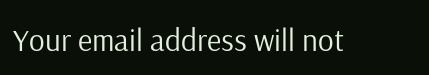Your email address will not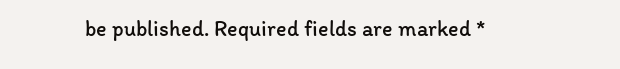be published. Required fields are marked *